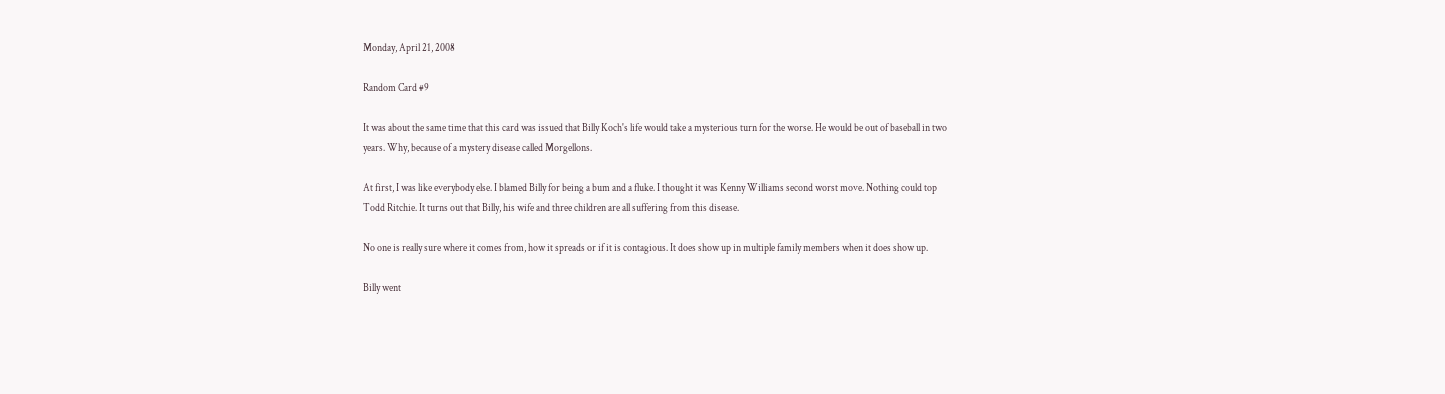Monday, April 21, 2008

Random Card #9

It was about the same time that this card was issued that Billy Koch's life would take a mysterious turn for the worse. He would be out of baseball in two years. Why, because of a mystery disease called Morgellons.

At first, I was like everybody else. I blamed Billy for being a bum and a fluke. I thought it was Kenny Williams second worst move. Nothing could top Todd Ritchie. It turns out that Billy, his wife and three children are all suffering from this disease.

No one is really sure where it comes from, how it spreads or if it is contagious. It does show up in multiple family members when it does show up.

Billy went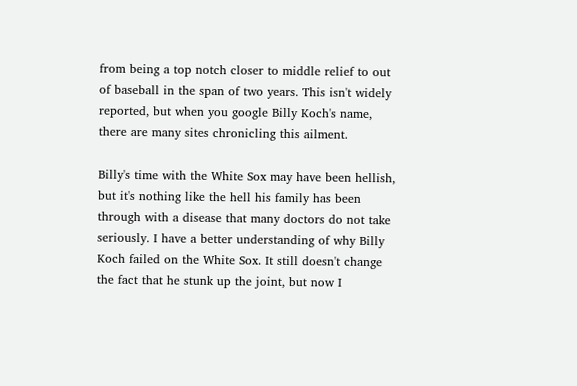from being a top notch closer to middle relief to out of baseball in the span of two years. This isn't widely reported, but when you google Billy Koch's name, there are many sites chronicling this ailment.

Billy's time with the White Sox may have been hellish, but it's nothing like the hell his family has been through with a disease that many doctors do not take seriously. I have a better understanding of why Billy Koch failed on the White Sox. It still doesn't change the fact that he stunk up the joint, but now I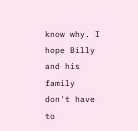know why. I hope Billy and his family don't have to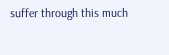suffer through this much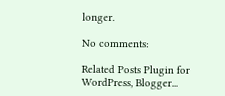longer.

No comments:

Related Posts Plugin for WordPress, Blogger...